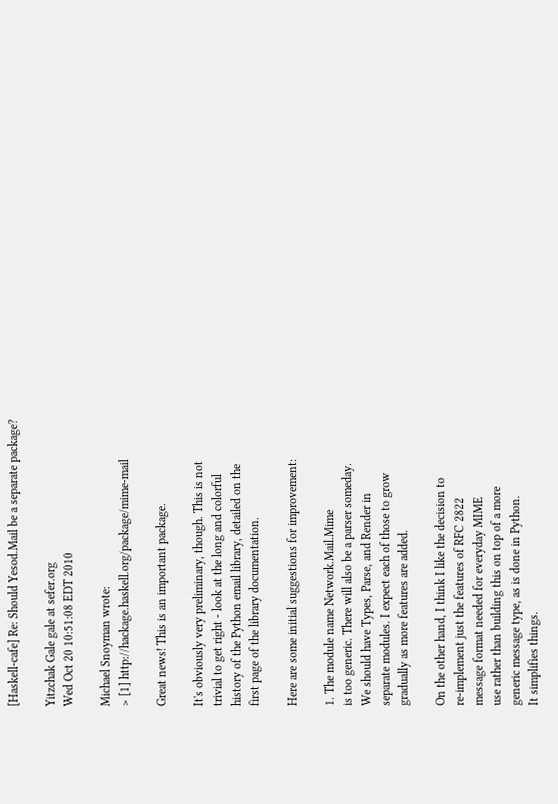[Haskell-cafe] Re: Should Yesod.Mail be a separate package?

Yitzchak Gale gale at sefer.org
Wed Oct 20 10:51:08 EDT 2010

Michael Snoyman wrote:
> [1] http://hackage.haskell.org/package/mime-mail

Great news! This is an important package.

It's obviously very preliminary, though. This is not
trivial to get right - look at the long and colorful
history of the Python email library, detailed on the
first page of the library documentation.

Here are some initial suggestions for improvement:

1. The module name Network.Mail.Mime
is too generic. There will also be a parser someday.
We should have Types, Parse, and Render in
separate modules. I expect each of those to grow
gradually as more features are added.

On the other hand, I think I like the decision to
re-implement just the features of RFC 2822
message format needed for everyday MIME
use rather than building this on top of a more
generic message type, as is done in Python.
It simplifies things.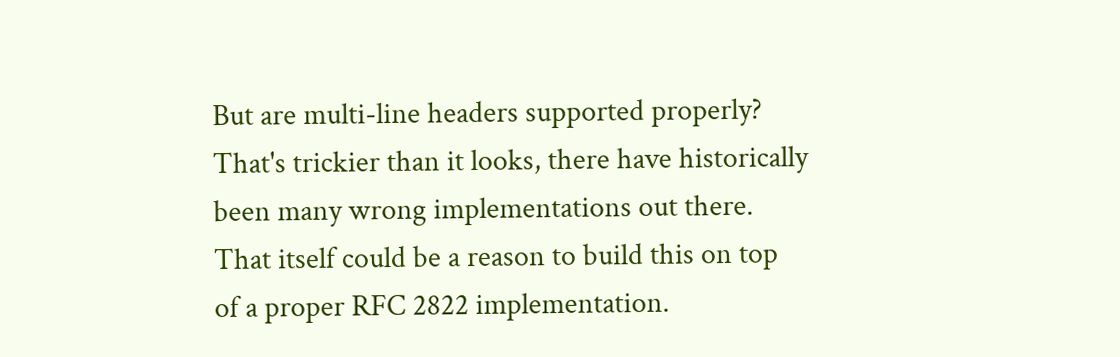But are multi-line headers supported properly?
That's trickier than it looks, there have historically
been many wrong implementations out there.
That itself could be a reason to build this on top
of a proper RFC 2822 implementation.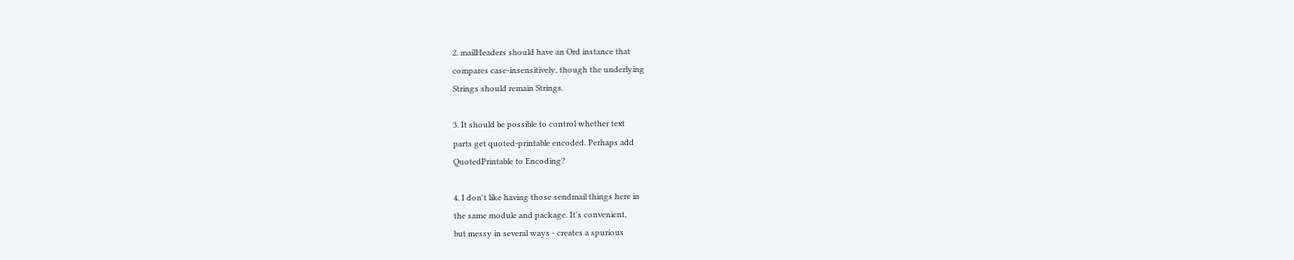2. mailHeaders should have an Ord instance that
compares case-insensitively, though the underlying
Strings should remain Strings.

3. It should be possible to control whether text
parts get quoted-printable encoded. Perhaps add
QuotedPrintable to Encoding?

4. I don't like having those sendmail things here in
the same module and package. It's convenient,
but messy in several ways - creates a spurious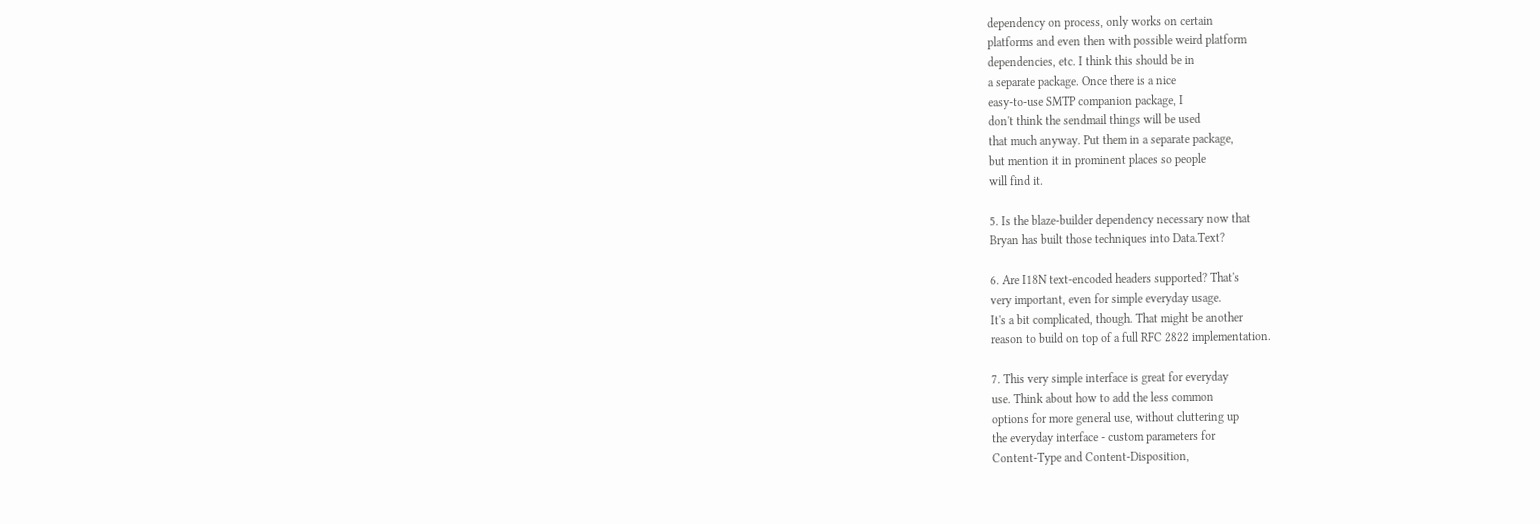dependency on process, only works on certain
platforms and even then with possible weird platform
dependencies, etc. I think this should be in
a separate package. Once there is a nice
easy-to-use SMTP companion package, I
don't think the sendmail things will be used
that much anyway. Put them in a separate package,
but mention it in prominent places so people
will find it.

5. Is the blaze-builder dependency necessary now that
Bryan has built those techniques into Data.Text?

6. Are I18N text-encoded headers supported? That's
very important, even for simple everyday usage.
It's a bit complicated, though. That might be another
reason to build on top of a full RFC 2822 implementation.

7. This very simple interface is great for everyday
use. Think about how to add the less common
options for more general use, without cluttering up
the everyday interface - custom parameters for
Content-Type and Content-Disposition,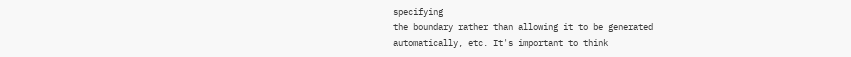specifying
the boundary rather than allowing it to be generated
automatically, etc. It's important to think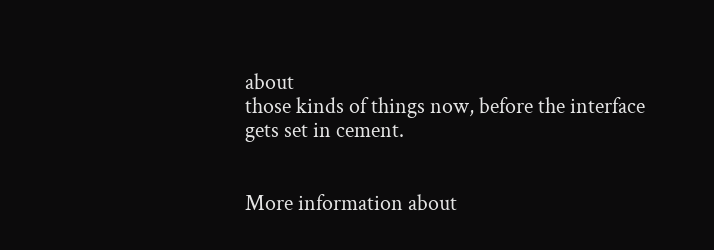about
those kinds of things now, before the interface
gets set in cement.


More information about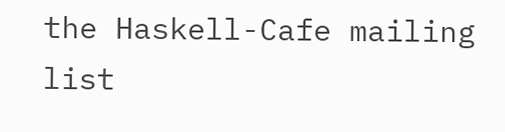the Haskell-Cafe mailing list